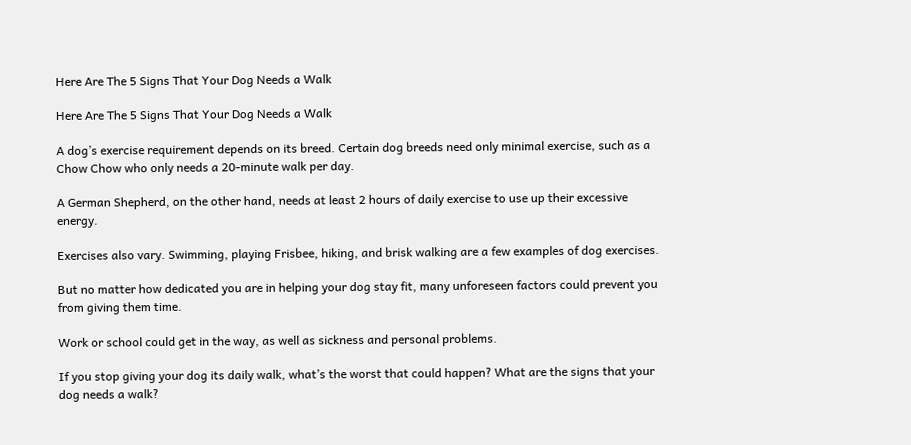Here Are The 5 Signs That Your Dog Needs a Walk

Here Are The 5 Signs That Your Dog Needs a Walk

A dog’s exercise requirement depends on its breed. Certain dog breeds need only minimal exercise, such as a Chow Chow who only needs a 20-minute walk per day.

A German Shepherd, on the other hand, needs at least 2 hours of daily exercise to use up their excessive energy.

Exercises also vary. Swimming, playing Frisbee, hiking, and brisk walking are a few examples of dog exercises.

But no matter how dedicated you are in helping your dog stay fit, many unforeseen factors could prevent you from giving them time.

Work or school could get in the way, as well as sickness and personal problems.

If you stop giving your dog its daily walk, what’s the worst that could happen? What are the signs that your dog needs a walk?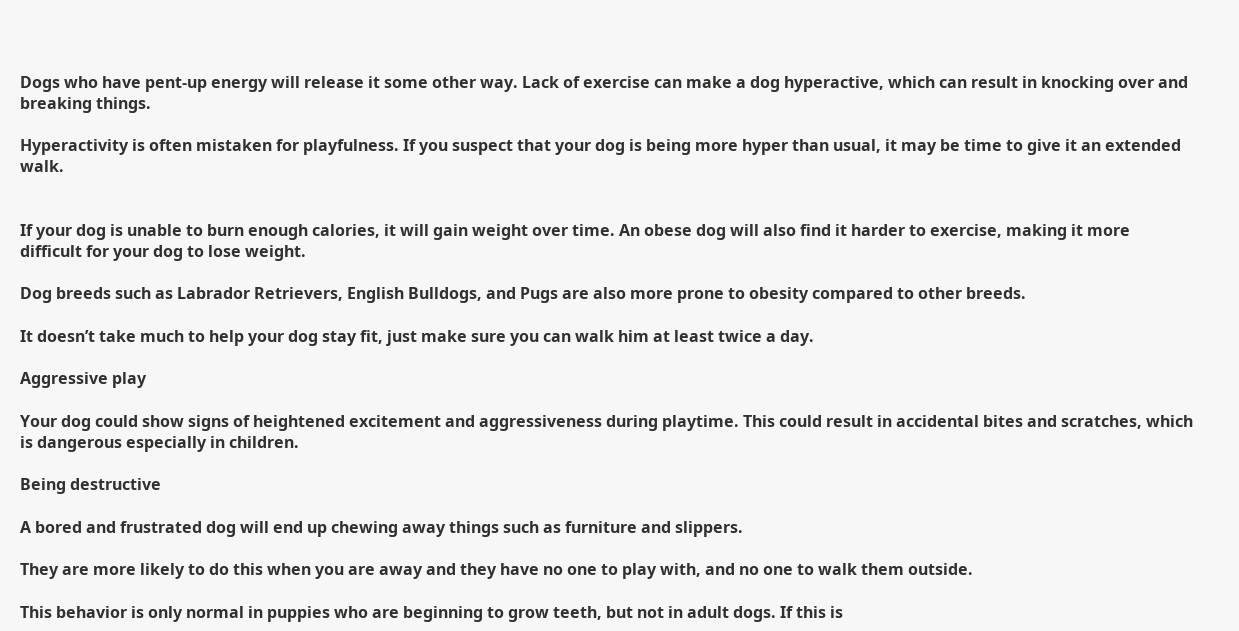Dogs who have pent-up energy will release it some other way. Lack of exercise can make a dog hyperactive, which can result in knocking over and breaking things.

Hyperactivity is often mistaken for playfulness. If you suspect that your dog is being more hyper than usual, it may be time to give it an extended walk.


If your dog is unable to burn enough calories, it will gain weight over time. An obese dog will also find it harder to exercise, making it more difficult for your dog to lose weight.

Dog breeds such as Labrador Retrievers, English Bulldogs, and Pugs are also more prone to obesity compared to other breeds.

It doesn’t take much to help your dog stay fit, just make sure you can walk him at least twice a day.

Aggressive play

Your dog could show signs of heightened excitement and aggressiveness during playtime. This could result in accidental bites and scratches, which is dangerous especially in children.

Being destructive

A bored and frustrated dog will end up chewing away things such as furniture and slippers.

They are more likely to do this when you are away and they have no one to play with, and no one to walk them outside.

This behavior is only normal in puppies who are beginning to grow teeth, but not in adult dogs. If this is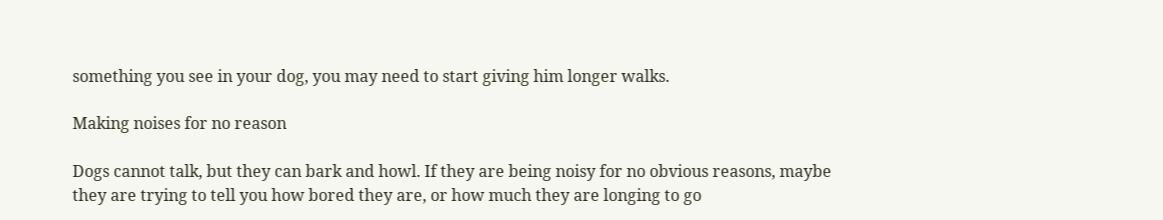something you see in your dog, you may need to start giving him longer walks.

Making noises for no reason

Dogs cannot talk, but they can bark and howl. If they are being noisy for no obvious reasons, maybe they are trying to tell you how bored they are, or how much they are longing to go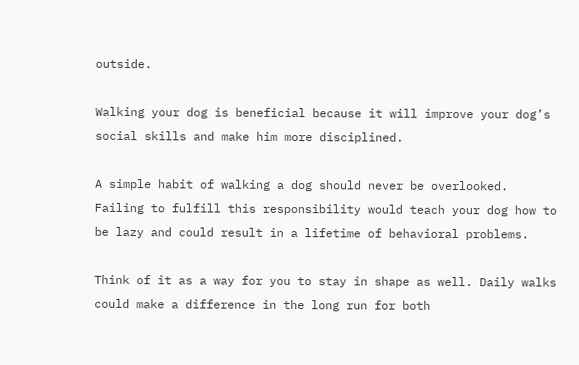outside.

Walking your dog is beneficial because it will improve your dog’s social skills and make him more disciplined.

A simple habit of walking a dog should never be overlooked. Failing to fulfill this responsibility would teach your dog how to be lazy and could result in a lifetime of behavioral problems.

Think of it as a way for you to stay in shape as well. Daily walks could make a difference in the long run for both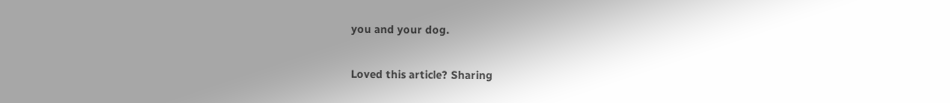you and your dog.

Loved this article? Sharing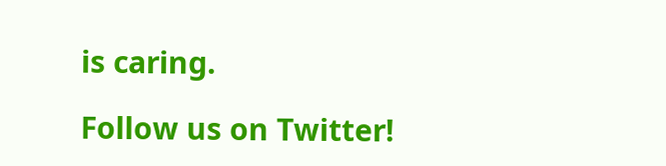is caring.

Follow us on Twitter!